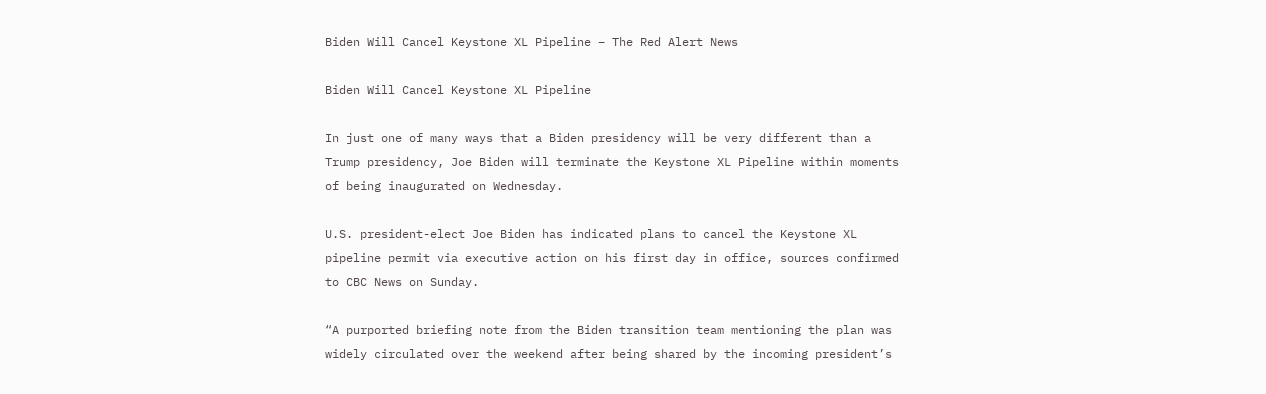Biden Will Cancel Keystone XL Pipeline – The Red Alert News

Biden Will Cancel Keystone XL Pipeline

In just one of many ways that a Biden presidency will be very different than a Trump presidency, Joe Biden will terminate the Keystone XL Pipeline within moments of being inaugurated on Wednesday.

U.S. president-elect Joe Biden has indicated plans to cancel the Keystone XL pipeline permit via executive action on his first day in office, sources confirmed to CBC News on Sunday.

“A purported briefing note from the Biden transition team mentioning the plan was widely circulated over the weekend after being shared by the incoming president’s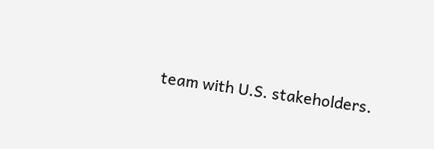team with U.S. stakeholders.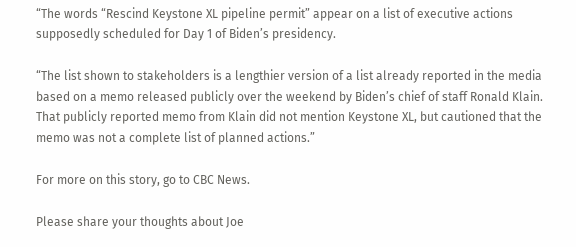“The words “Rescind Keystone XL pipeline permit” appear on a list of executive actions supposedly scheduled for Day 1 of Biden’s presidency.

“The list shown to stakeholders is a lengthier version of a list already reported in the media based on a memo released publicly over the weekend by Biden’s chief of staff Ronald Klain. That publicly reported memo from Klain did not mention Keystone XL, but cautioned that the memo was not a complete list of planned actions.”

For more on this story, go to CBC News.

Please share your thoughts about Joe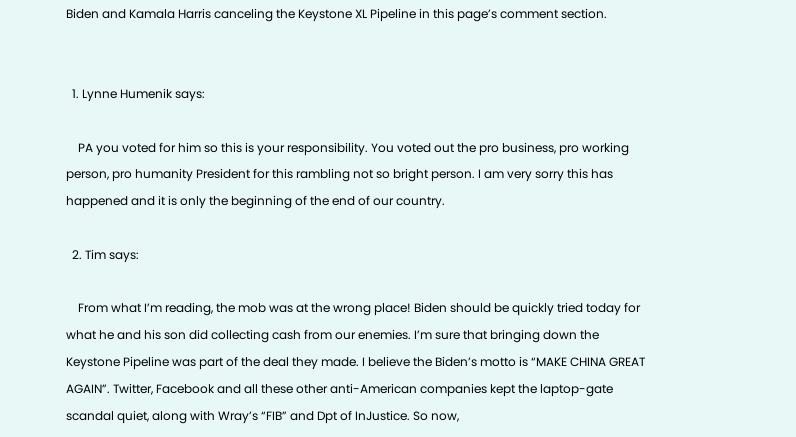Biden and Kamala Harris canceling the Keystone XL Pipeline in this page’s comment section.


  1. Lynne Humenik says:

    PA you voted for him so this is your responsibility. You voted out the pro business, pro working person, pro humanity President for this rambling not so bright person. I am very sorry this has happened and it is only the beginning of the end of our country.

  2. Tim says:

    From what I’m reading, the mob was at the wrong place! Biden should be quickly tried today for what he and his son did collecting cash from our enemies. I’m sure that bringing down the Keystone Pipeline was part of the deal they made. I believe the Biden’s motto is “MAKE CHINA GREAT AGAIN”. Twitter, Facebook and all these other anti-American companies kept the laptop-gate scandal quiet, along with Wray’s “FIB” and Dpt of InJustice. So now,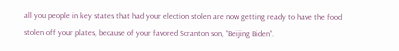all you people in key states that had your election stolen are now getting ready to have the food stolen off your plates, because of your favored Scranton son, “Beijing Biden”.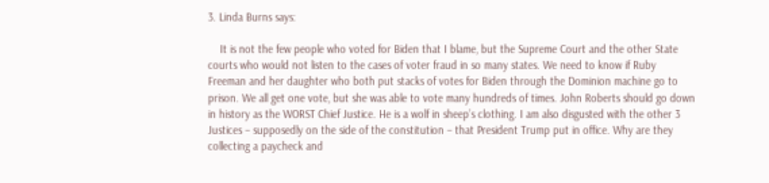3. Linda Burns says:

    It is not the few people who voted for Biden that I blame, but the Supreme Court and the other State courts who would not listen to the cases of voter fraud in so many states. We need to know if Ruby Freeman and her daughter who both put stacks of votes for Biden through the Dominion machine go to prison. We all get one vote, but she was able to vote many hundreds of times. John Roberts should go down in history as the WORST Chief Justice. He is a wolf in sheep’s clothing. I am also disgusted with the other 3 Justices – supposedly on the side of the constitution – that President Trump put in office. Why are they collecting a paycheck and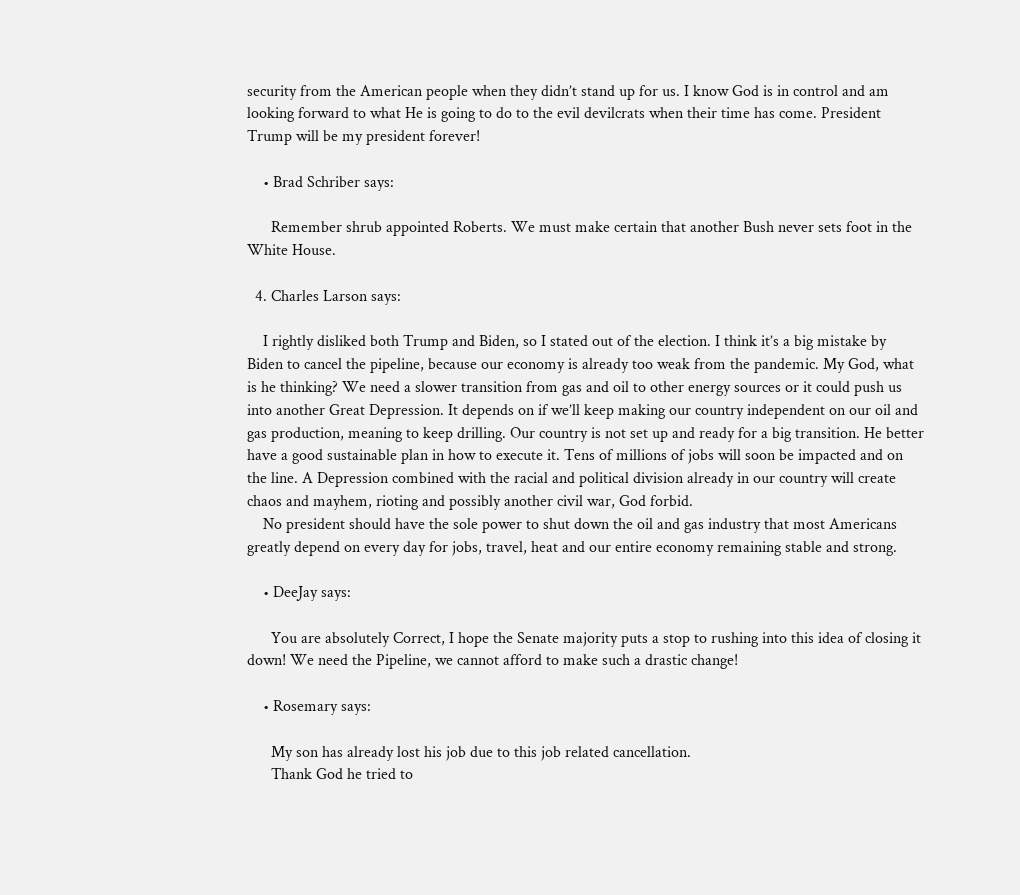security from the American people when they didn’t stand up for us. I know God is in control and am looking forward to what He is going to do to the evil devilcrats when their time has come. President Trump will be my president forever!

    • Brad Schriber says:

      Remember shrub appointed Roberts. We must make certain that another Bush never sets foot in the White House.

  4. Charles Larson says:

    I rightly disliked both Trump and Biden, so I stated out of the election. I think it’s a big mistake by Biden to cancel the pipeline, because our economy is already too weak from the pandemic. My God, what is he thinking? We need a slower transition from gas and oil to other energy sources or it could push us into another Great Depression. It depends on if we’ll keep making our country independent on our oil and gas production, meaning to keep drilling. Our country is not set up and ready for a big transition. He better have a good sustainable plan in how to execute it. Tens of millions of jobs will soon be impacted and on the line. A Depression combined with the racial and political division already in our country will create chaos and mayhem, rioting and possibly another civil war, God forbid.
    No president should have the sole power to shut down the oil and gas industry that most Americans greatly depend on every day for jobs, travel, heat and our entire economy remaining stable and strong.

    • DeeJay says:

      You are absolutely Correct, I hope the Senate majority puts a stop to rushing into this idea of closing it down! We need the Pipeline, we cannot afford to make such a drastic change!

    • Rosemary says:

      My son has already lost his job due to this job related cancellation.
      Thank God he tried to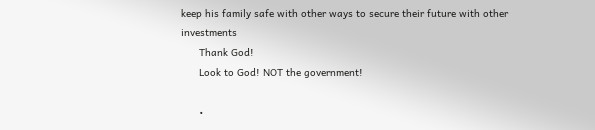keep his family safe with other ways to secure their future with other investments
      Thank God!
      Look to God! NOT the government!

      •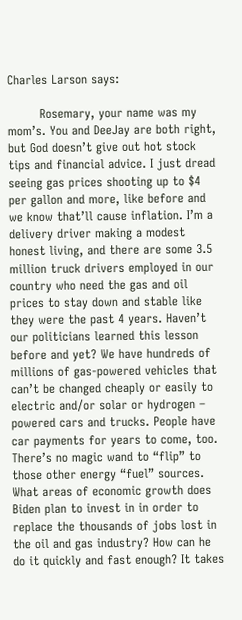Charles Larson says:

        Rosemary, your name was my mom’s. You and DeeJay are both right, but God doesn’t give out hot stock tips and financial advice. I just dread seeing gas prices shooting up to $4 per gallon and more, like before and we know that’ll cause inflation. I’m a delivery driver making a modest honest living, and there are some 3.5 million truck drivers employed in our country who need the gas and oil prices to stay down and stable like they were the past 4 years. Haven’t our politicians learned this lesson before and yet? We have hundreds of millions of gas-powered vehicles that can’t be changed cheaply or easily to electric and/or solar or hydrogen – powered cars and trucks. People have car payments for years to come, too. There’s no magic wand to “flip” to those other energy “fuel” sources. What areas of economic growth does Biden plan to invest in in order to replace the thousands of jobs lost in the oil and gas industry? How can he do it quickly and fast enough? It takes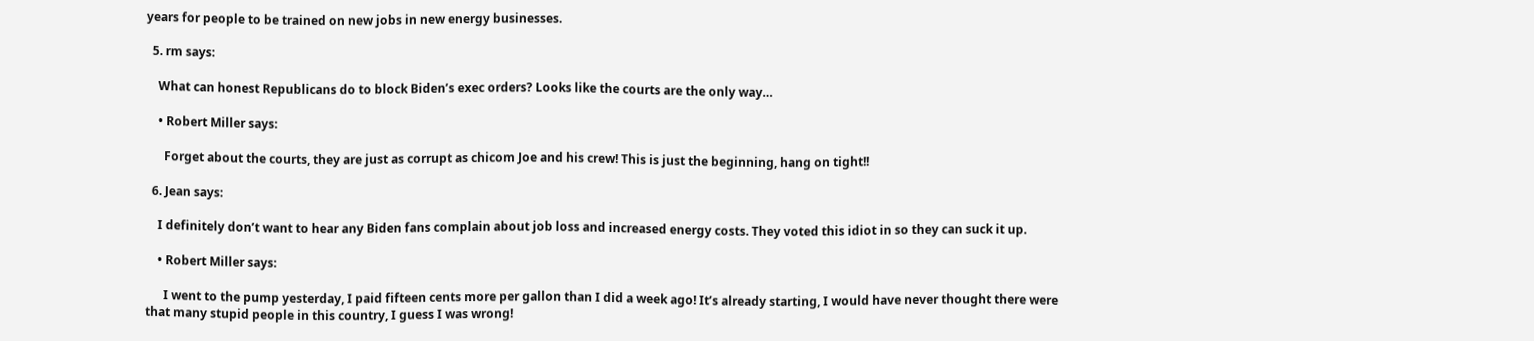years for people to be trained on new jobs in new energy businesses.

  5. rm says:

    What can honest Republicans do to block Biden’s exec orders? Looks like the courts are the only way…

    • Robert Miller says:

      Forget about the courts, they are just as corrupt as chicom Joe and his crew! This is just the beginning, hang on tight!!

  6. Jean says:

    I definitely don’t want to hear any Biden fans complain about job loss and increased energy costs. They voted this idiot in so they can suck it up.

    • Robert Miller says:

      I went to the pump yesterday, I paid fifteen cents more per gallon than I did a week ago! It’s already starting, I would have never thought there were that many stupid people in this country, I guess I was wrong!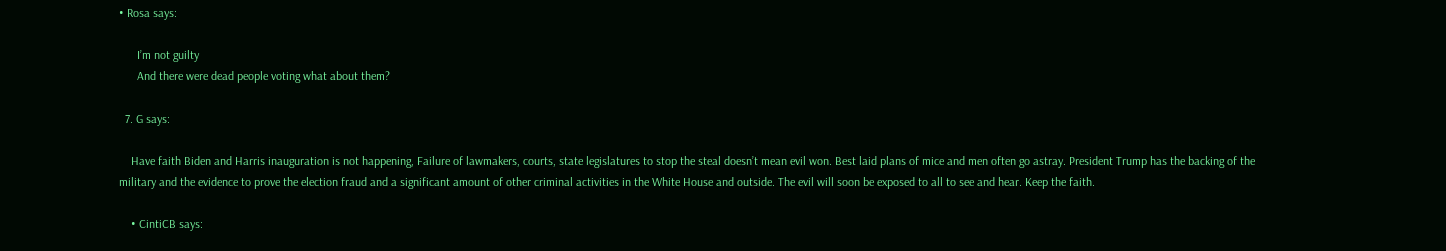• Rosa says:

      I’m not guilty
      And there were dead people voting what about them?

  7. G says:

    Have faith Biden and Harris inauguration is not happening, Failure of lawmakers, courts, state legislatures to stop the steal doesn’t mean evil won. Best laid plans of mice and men often go astray. President Trump has the backing of the military and the evidence to prove the election fraud and a significant amount of other criminal activities in the White House and outside. The evil will soon be exposed to all to see and hear. Keep the faith.

    • CintiCB says: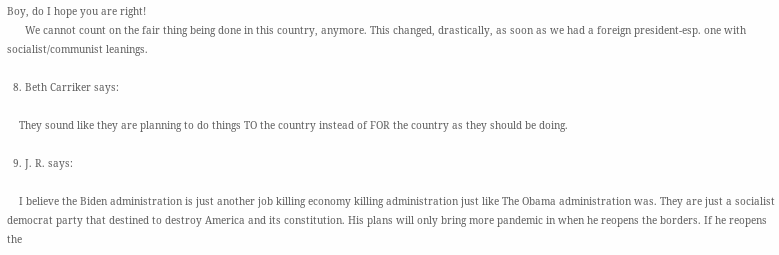Boy, do I hope you are right!
      We cannot count on the fair thing being done in this country, anymore. This changed, drastically, as soon as we had a foreign president-esp. one with socialist/communist leanings.

  8. Beth Carriker says:

    They sound like they are planning to do things TO the country instead of FOR the country as they should be doing.

  9. J. R. says:

    I believe the Biden administration is just another job killing economy killing administration just like The Obama administration was. They are just a socialist democrat party that destined to destroy America and its constitution. His plans will only bring more pandemic in when he reopens the borders. If he reopens the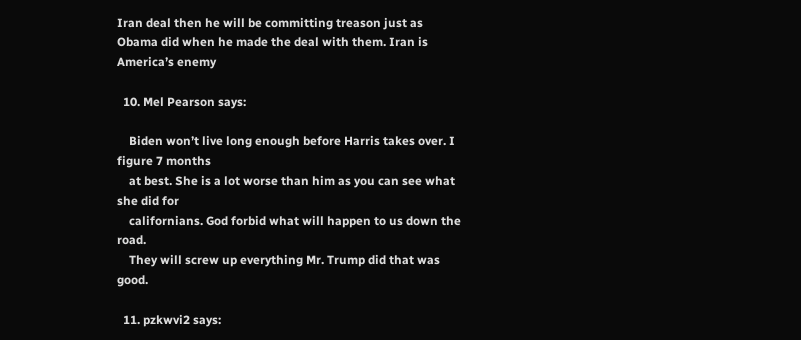Iran deal then he will be committing treason just as Obama did when he made the deal with them. Iran is America’s enemy

  10. Mel Pearson says:

    Biden won’t live long enough before Harris takes over. I figure 7 months
    at best. She is a lot worse than him as you can see what she did for
    californians. God forbid what will happen to us down the road.
    They will screw up everything Mr. Trump did that was good.

  11. pzkwvi2 says: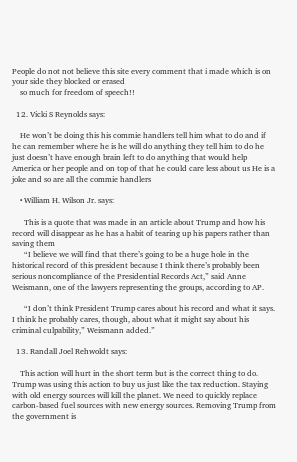People do not not believe this site every comment that i made which is on your side they blocked or erased
    so much for freedom of speech!!

  12. Vicki S Reynolds says:

    He won’t be doing this his commie handlers tell him what to do and if he can remember where he is he will do anything they tell him to do he just doesn’t have enough brain left to do anything that would help America or her people and on top of that he could care less about us He is a joke and so are all the commie handlers

    • William H. Wilson Jr. says:

      This is a quote that was made in an article about Trump and how his record will disappear as he has a habit of tearing up his papers rather than saving them
      “I believe we will find that there’s going to be a huge hole in the historical record of this president because I think there’s probably been serious noncompliance of the Presidential Records Act,” said Anne Weismann, one of the lawyers representing the groups, according to AP.

      “I don’t think President Trump cares about his record and what it says. I think he probably cares, though, about what it might say about his criminal culpability,” Weismann added.”

  13. Randall Joel Rehwoldt says:

    This action will hurt in the short term but is the correct thing to do. Trump was using this action to buy us just like the tax reduction. Staying with old energy sources will kill the planet. We need to quickly replace carbon-based fuel sources with new energy sources. Removing Trump from the government is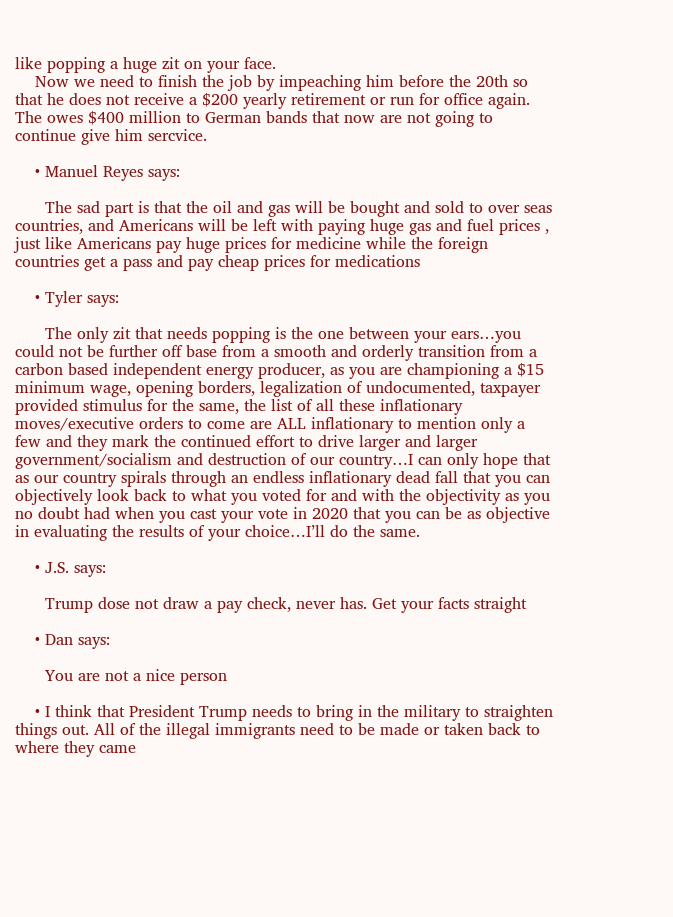like popping a huge zit on your face.
    Now we need to finish the job by impeaching him before the 20th so that he does not receive a $200 yearly retirement or run for office again. The owes $400 million to German bands that now are not going to continue give him sercvice.

    • Manuel Reyes says:

      The sad part is that the oil and gas will be bought and sold to over seas countries, and Americans will be left with paying huge gas and fuel prices , just like Americans pay huge prices for medicine while the foreign countries get a pass and pay cheap prices for medications

    • Tyler says:

      The only zit that needs popping is the one between your ears…you could not be further off base from a smooth and orderly transition from a carbon based independent energy producer, as you are championing a $15 minimum wage, opening borders, legalization of undocumented, taxpayer provided stimulus for the same, the list of all these inflationary moves/executive orders to come are ALL inflationary to mention only a few and they mark the continued effort to drive larger and larger government/socialism and destruction of our country…I can only hope that as our country spirals through an endless inflationary dead fall that you can objectively look back to what you voted for and with the objectivity as you no doubt had when you cast your vote in 2020 that you can be as objective in evaluating the results of your choice…I’ll do the same.

    • J.S. says:

      Trump dose not draw a pay check, never has. Get your facts straight

    • Dan says:

      You are not a nice person

    • I think that President Trump needs to bring in the military to straighten things out. All of the illegal immigrants need to be made or taken back to where they came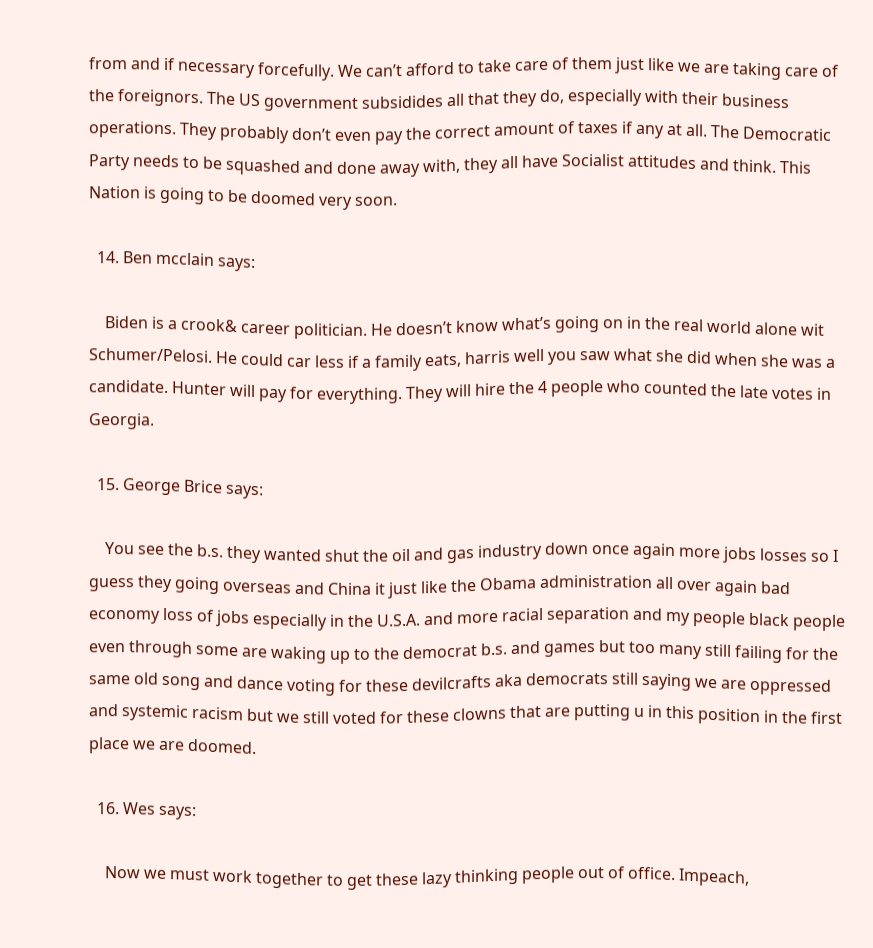from and if necessary forcefully. We can’t afford to take care of them just like we are taking care of the foreignors. The US government subsidides all that they do, especially with their business operations. They probably don’t even pay the correct amount of taxes if any at all. The Democratic Party needs to be squashed and done away with, they all have Socialist attitudes and think. This Nation is going to be doomed very soon.

  14. Ben mcclain says:

    Biden is a crook& career politician. He doesn’t know what’s going on in the real world alone wit Schumer/Pelosi. He could car less if a family eats, harris well you saw what she did when she was a candidate. Hunter will pay for everything. They will hire the 4 people who counted the late votes in Georgia.

  15. George Brice says:

    You see the b.s. they wanted shut the oil and gas industry down once again more jobs losses so I guess they going overseas and China it just like the Obama administration all over again bad economy loss of jobs especially in the U.S.A. and more racial separation and my people black people even through some are waking up to the democrat b.s. and games but too many still failing for the same old song and dance voting for these devilcrafts aka democrats still saying we are oppressed and systemic racism but we still voted for these clowns that are putting u in this position in the first place we are doomed.

  16. Wes says:

    Now we must work together to get these lazy thinking people out of office. Impeach,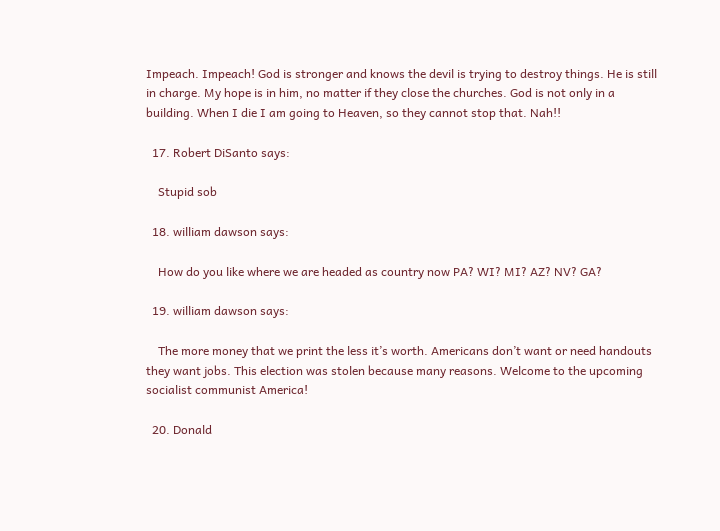Impeach. Impeach! God is stronger and knows the devil is trying to destroy things. He is still in charge. My hope is in him, no matter if they close the churches. God is not only in a building. When I die I am going to Heaven, so they cannot stop that. Nah!!

  17. Robert DiSanto says:

    Stupid sob

  18. william dawson says:

    How do you like where we are headed as country now PA? WI? MI? AZ? NV? GA?

  19. william dawson says:

    The more money that we print the less it’s worth. Americans don’t want or need handouts they want jobs. This election was stolen because many reasons. Welcome to the upcoming socialist communist America!

  20. Donald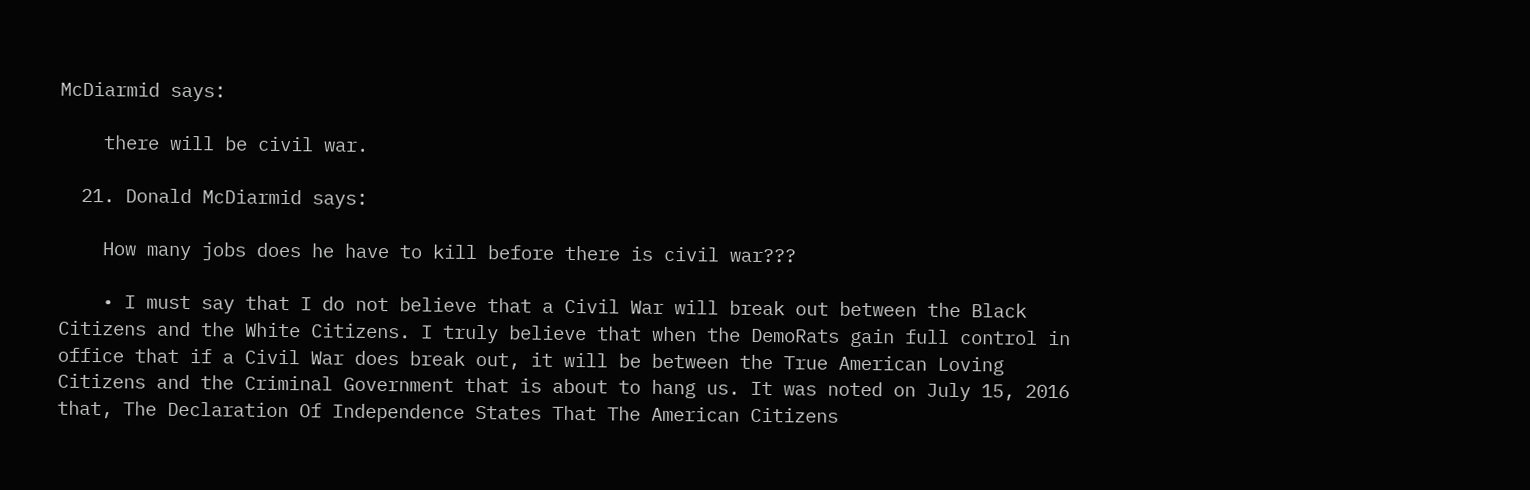McDiarmid says:

    there will be civil war.

  21. Donald McDiarmid says:

    How many jobs does he have to kill before there is civil war???

    • I must say that I do not believe that a Civil War will break out between the Black Citizens and the White Citizens. I truly believe that when the DemoRats gain full control in office that if a Civil War does break out, it will be between the True American Loving Citizens and the Criminal Government that is about to hang us. It was noted on July 15, 2016 that, The Declaration Of Independence States That The American Citizens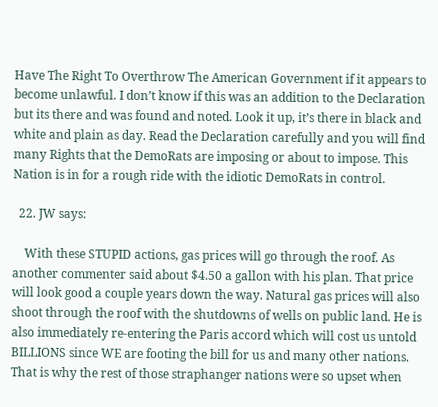Have The Right To Overthrow The American Government if it appears to become unlawful. I don’t know if this was an addition to the Declaration but its there and was found and noted. Look it up, it’s there in black and white and plain as day. Read the Declaration carefully and you will find many Rights that the DemoRats are imposing or about to impose. This Nation is in for a rough ride with the idiotic DemoRats in control.

  22. JW says:

    With these STUPID actions, gas prices will go through the roof. As another commenter said about $4.50 a gallon with his plan. That price will look good a couple years down the way. Natural gas prices will also shoot through the roof with the shutdowns of wells on public land. He is also immediately re-entering the Paris accord which will cost us untold BILLIONS since WE are footing the bill for us and many other nations. That is why the rest of those straphanger nations were so upset when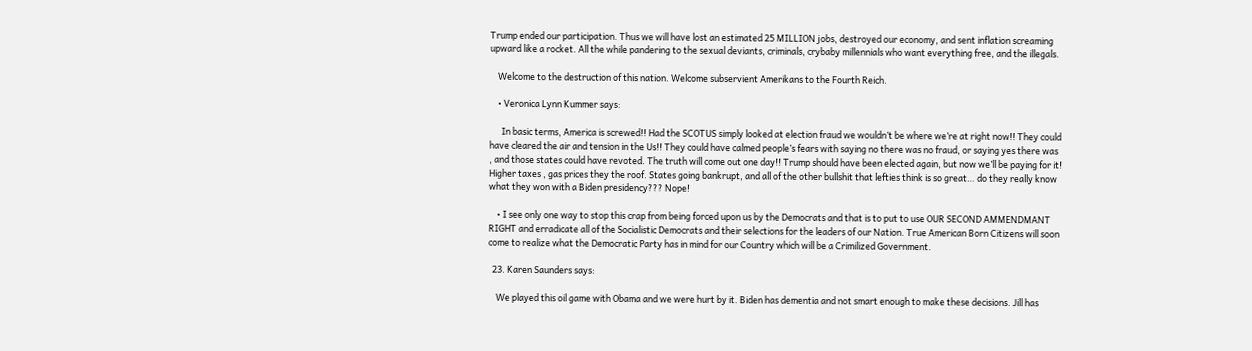Trump ended our participation. Thus we will have lost an estimated 25 MILLION jobs, destroyed our economy, and sent inflation screaming upward like a rocket. All the while pandering to the sexual deviants, criminals, crybaby millennials who want everything free, and the illegals.

    Welcome to the destruction of this nation. Welcome subservient Amerikans to the Fourth Reich.

    • Veronica Lynn Kummer says:

      In basic terms, America is screwed!! Had the SCOTUS simply looked at election fraud we wouldn’t be where we’re at right now!! They could have cleared the air and tension in the Us!! They could have calmed people’s fears with saying no there was no fraud, or saying yes there was , and those states could have revoted. The truth will come out one day!! Trump should have been elected again, but now we’ll be paying for it! Higher taxes , gas prices they the roof. States going bankrupt, and all of the other bullshit that lefties think is so great… do they really know what they won with a Biden presidency??? Nope!

    • I see only one way to stop this crap from being forced upon us by the Democrats and that is to put to use OUR SECOND AMMENDMANT RIGHT and erradicate all of the Socialistic Democrats and their selections for the leaders of our Nation. True American Born Citizens will soon come to realize what the Democratic Party has in mind for our Country which will be a Crimilized Government.

  23. Karen Saunders says:

    We played this oil game with Obama and we were hurt by it. Biden has dementia and not smart enough to make these decisions. Jill has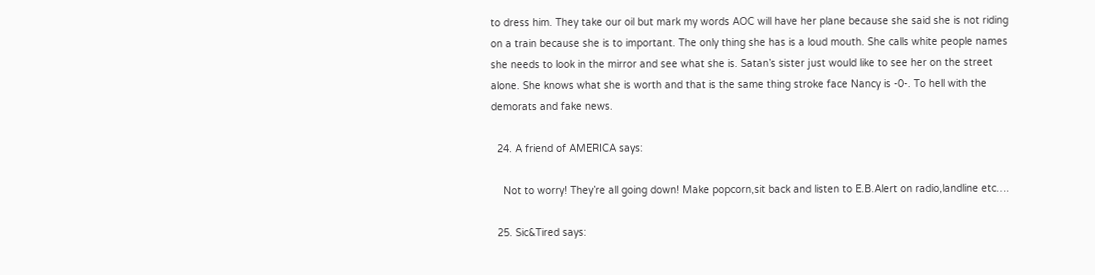to dress him. They take our oil but mark my words AOC will have her plane because she said she is not riding on a train because she is to important. The only thing she has is a loud mouth. She calls white people names she needs to look in the mirror and see what she is. Satan’s sister just would like to see her on the street alone. She knows what she is worth and that is the same thing stroke face Nancy is -0-. To hell with the demorats and fake news.

  24. A friend of AMERICA says:

    Not to worry! They’re all going down! Make popcorn,sit back and listen to E.B.Alert on radio,landline etc….

  25. Sic&Tired says: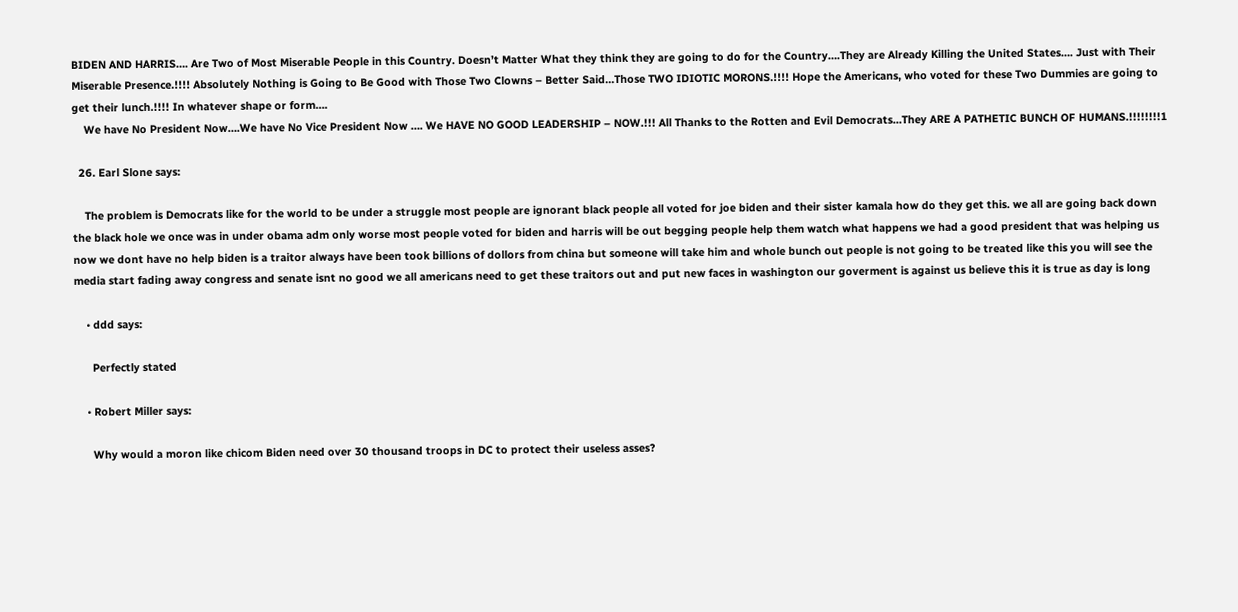BIDEN AND HARRIS…. Are Two of Most Miserable People in this Country. Doesn’t Matter What they think they are going to do for the Country….They are Already Killing the United States…. Just with Their Miserable Presence.!!!! Absolutely Nothing is Going to Be Good with Those Two Clowns – Better Said…Those TWO IDIOTIC MORONS.!!!! Hope the Americans, who voted for these Two Dummies are going to get their lunch.!!!! In whatever shape or form….
    We have No President Now….We have No Vice President Now …. We HAVE NO GOOD LEADERSHIP – NOW.!!! All Thanks to the Rotten and Evil Democrats…They ARE A PATHETIC BUNCH OF HUMANS.!!!!!!!!1

  26. Earl Slone says:

    The problem is Democrats like for the world to be under a struggle most people are ignorant black people all voted for joe biden and their sister kamala how do they get this. we all are going back down the black hole we once was in under obama adm only worse most people voted for biden and harris will be out begging people help them watch what happens we had a good president that was helping us now we dont have no help biden is a traitor always have been took billions of dollors from china but someone will take him and whole bunch out people is not going to be treated like this you will see the media start fading away congress and senate isnt no good we all americans need to get these traitors out and put new faces in washington our goverment is against us believe this it is true as day is long

    • ddd says:

      Perfectly stated

    • Robert Miller says:

      Why would a moron like chicom Biden need over 30 thousand troops in DC to protect their useless asses?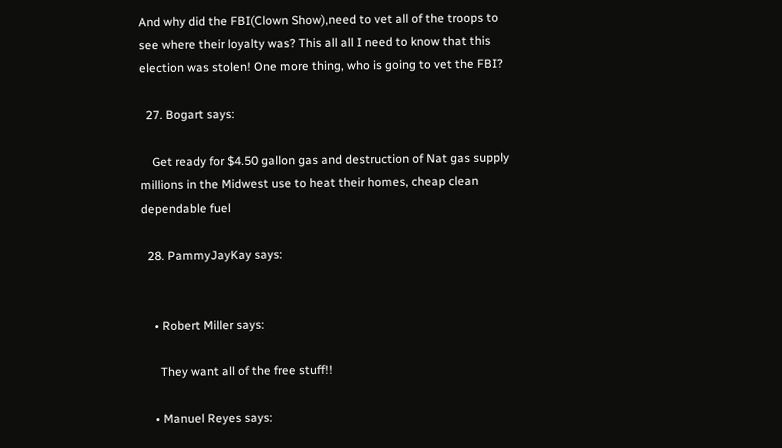And why did the FBI(Clown Show),need to vet all of the troops to see where their loyalty was? This all all I need to know that this election was stolen! One more thing, who is going to vet the FBI?

  27. Bogart says:

    Get ready for $4.50 gallon gas and destruction of Nat gas supply millions in the Midwest use to heat their homes, cheap clean dependable fuel

  28. PammyJayKay says:


    • Robert Miller says:

      They want all of the free stuff!!

    • Manuel Reyes says: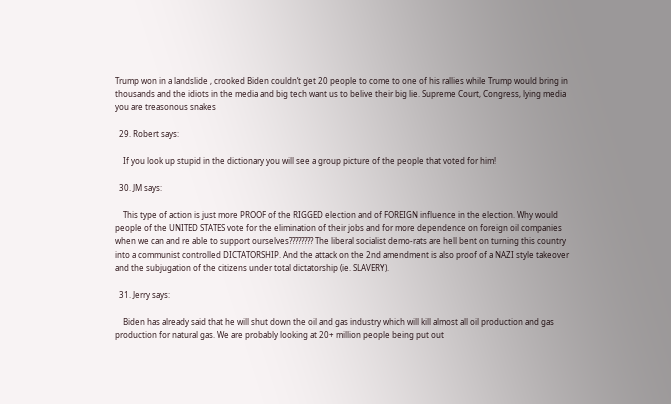Trump won in a landslide , crooked Biden couldn’t get 20 people to come to one of his rallies while Trump would bring in thousands and the idiots in the media and big tech want us to belive their big lie. Supreme Court, Congress, lying media you are treasonous snakes

  29. Robert says:

    If you look up stupid in the dictionary you will see a group picture of the people that voted for him!

  30. JM says:

    This type of action is just more PROOF of the RIGGED election and of FOREIGN influence in the election. Why would people of the UNITED STATES vote for the elimination of their jobs and for more dependence on foreign oil companies when we can and re able to support ourselves???????? The liberal socialist demo-rats are hell bent on turning this country into a communist controlled DICTATORSHIP. And the attack on the 2nd amendment is also proof of a NAZI style takeover and the subjugation of the citizens under total dictatorship (ie. SLAVERY).

  31. Jerry says:

    Biden has already said that he will shut down the oil and gas industry which will kill almost all oil production and gas production for natural gas. We are probably looking at 20+ million people being put out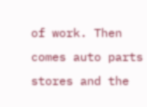of work. Then comes auto parts stores and the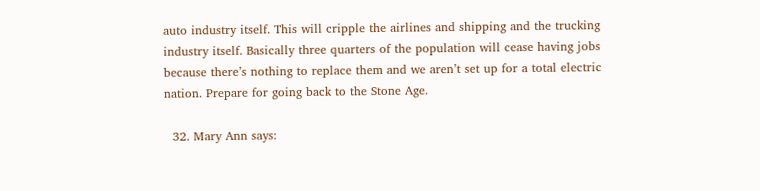auto industry itself. This will cripple the airlines and shipping and the trucking industry itself. Basically three quarters of the population will cease having jobs because there’s nothing to replace them and we aren’t set up for a total electric nation. Prepare for going back to the Stone Age.

  32. Mary Ann says: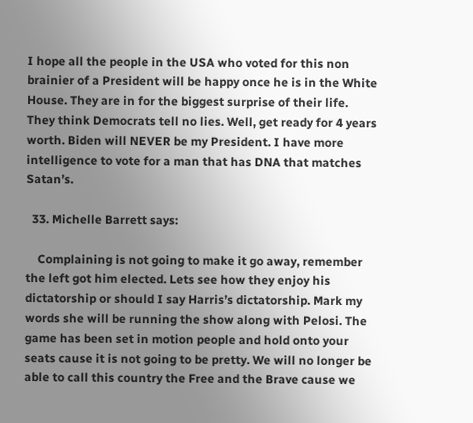I hope all the people in the USA who voted for this non brainier of a President will be happy once he is in the White House. They are in for the biggest surprise of their life. They think Democrats tell no lies. Well, get ready for 4 years worth. Biden will NEVER be my President. I have more intelligence to vote for a man that has DNA that matches Satan’s.

  33. Michelle Barrett says:

    Complaining is not going to make it go away, remember the left got him elected. Lets see how they enjoy his dictatorship or should I say Harris’s dictatorship. Mark my words she will be running the show along with Pelosi. The game has been set in motion people and hold onto your seats cause it is not going to be pretty. We will no longer be able to call this country the Free and the Brave cause we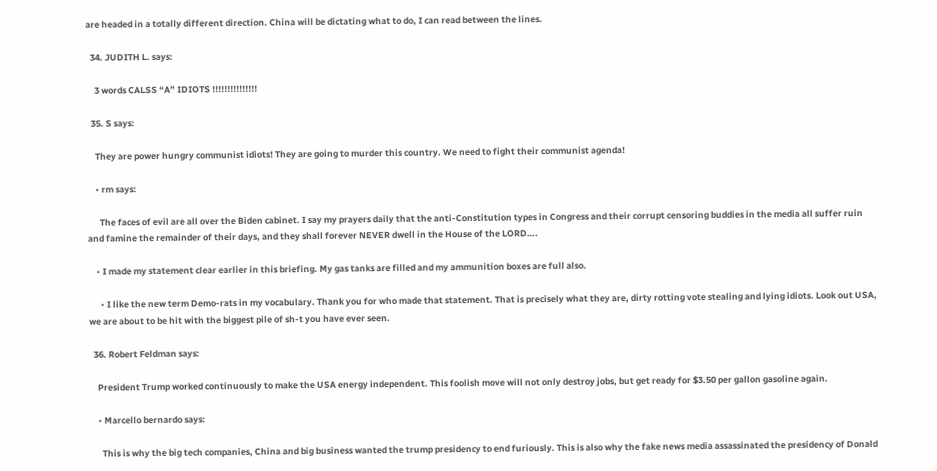are headed in a totally different direction. China will be dictating what to do, I can read between the lines.

  34. JUDITH L. says:

    3 words CALSS “A” IDIOTS !!!!!!!!!!!!!!!

  35. S says:

    They are power hungry communist idiots! They are going to murder this country. We need to fight their communist agenda!

    • rm says:

      The faces of evil are all over the Biden cabinet. I say my prayers daily that the anti-Constitution types in Congress and their corrupt censoring buddies in the media all suffer ruin and famine the remainder of their days, and they shall forever NEVER dwell in the House of the LORD….

    • I made my statement clear earlier in this briefing. My gas tanks are filled and my ammunition boxes are full also.

      • I like the new term Demo-rats in my vocabulary. Thank you for who made that statement. That is precisely what they are, dirty rotting vote stealing and lying idiots. Look out USA, we are about to be hit with the biggest pile of sh-t you have ever seen.

  36. Robert Feldman says:

    President Trump worked continuously to make the USA energy independent. This foolish move will not only destroy jobs, but get ready for $3.50 per gallon gasoline again.

    • Marcello bernardo says:

      This is why the big tech companies, China and big business wanted the trump presidency to end furiously. This is also why the fake news media assassinated the presidency of Donald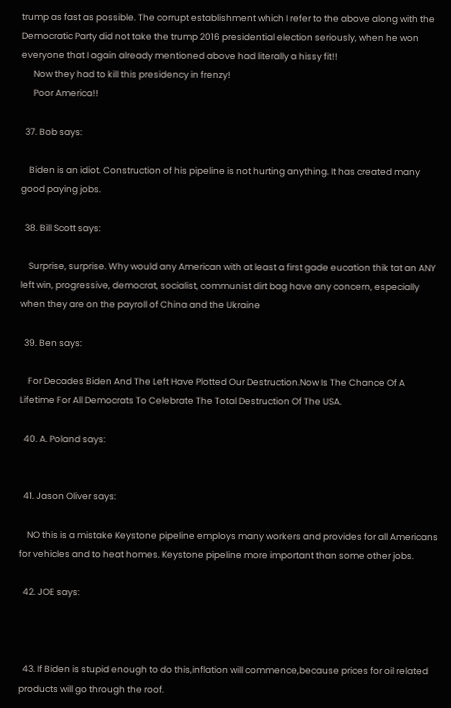trump as fast as possible. The corrupt establishment which I refer to the above along with the Democratic Party did not take the trump 2016 presidential election seriously, when he won everyone that I again already mentioned above had literally a hissy fit!!
      Now they had to kill this presidency in frenzy!
      Poor America!!

  37. Bob says:

    Biden is an idiot. Construction of his pipeline is not hurting anything. It has created many good paying jobs.

  38. Bill Scott says:

    Surprise, surprise. Why would any American with at least a first gade eucation thik tat an ANY left win, progressive, democrat, socialist, communist dirt bag have any concern, especially when they are on the payroll of China and the Ukraine

  39. Ben says:

    For Decades Biden And The Left Have Plotted Our Destruction.Now Is The Chance Of A Lifetime For All Democrats To Celebrate The Total Destruction Of The USA.

  40. A. Poland says:


  41. Jason Oliver says:

    NO this is a mistake Keystone pipeline employs many workers and provides for all Americans for vehicles and to heat homes. Keystone pipeline more important than some other jobs.

  42. JOE says:



  43. If Biden is stupid enough to do this,inflation will commence,because prices for oil related products will go through the roof.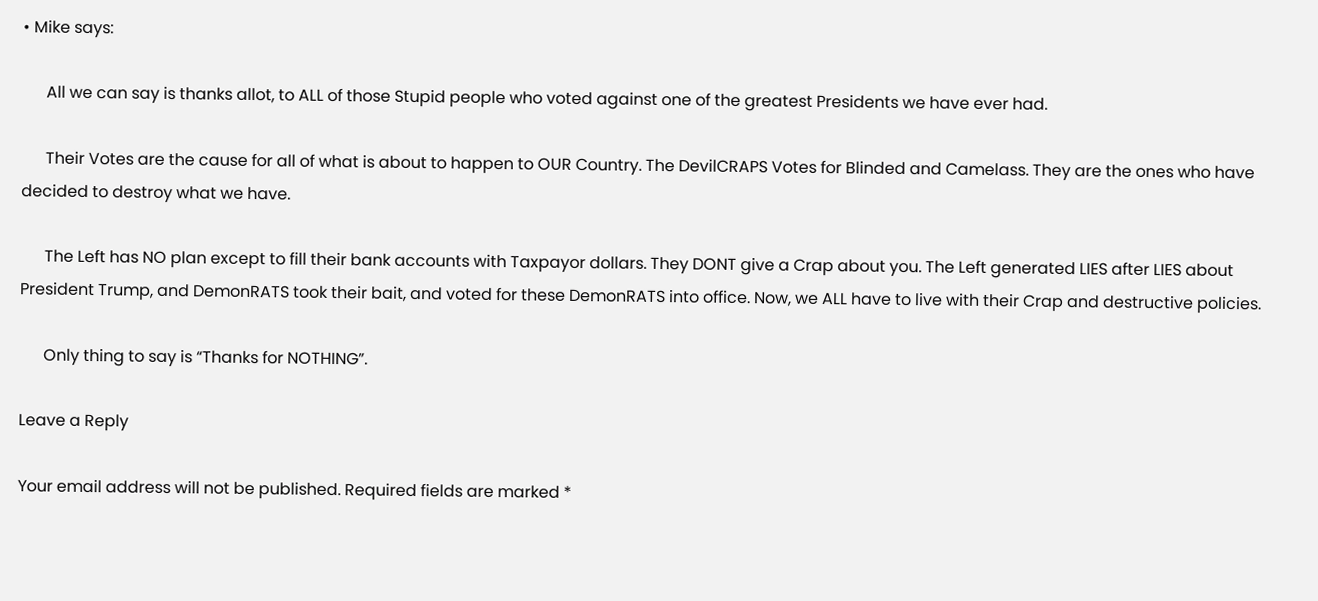• Mike says:

      All we can say is thanks allot, to ALL of those Stupid people who voted against one of the greatest Presidents we have ever had.

      Their Votes are the cause for all of what is about to happen to OUR Country. The DevilCRAPS Votes for Blinded and Camelass. They are the ones who have decided to destroy what we have.

      The Left has NO plan except to fill their bank accounts with Taxpayor dollars. They DONT give a Crap about you. The Left generated LIES after LIES about President Trump, and DemonRATS took their bait, and voted for these DemonRATS into office. Now, we ALL have to live with their Crap and destructive policies.

      Only thing to say is “Thanks for NOTHING”.

Leave a Reply

Your email address will not be published. Required fields are marked *